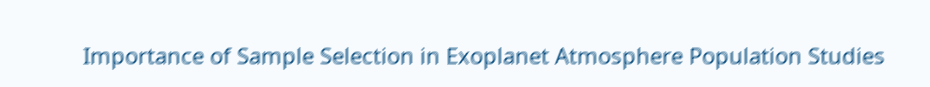Importance of Sample Selection in Exoplanet Atmosphere Population Studies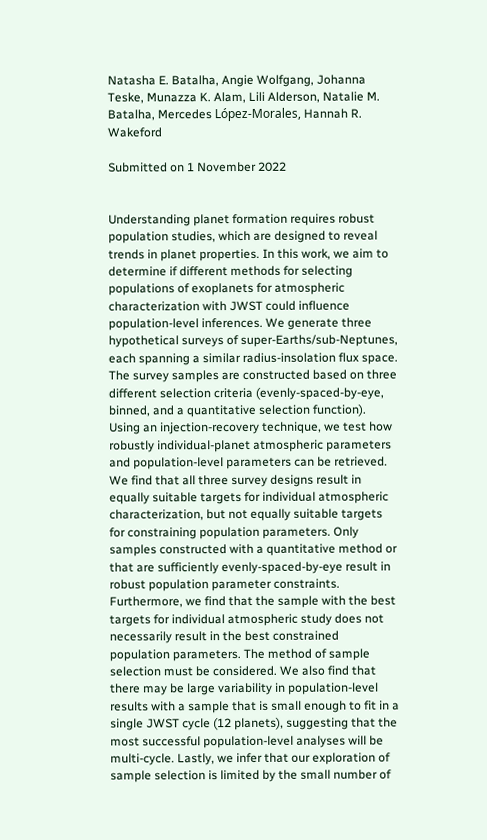Natasha E. Batalha, Angie Wolfgang, Johanna Teske, Munazza K. Alam, Lili Alderson, Natalie M. Batalha, Mercedes López-Morales, Hannah R. Wakeford

Submitted on 1 November 2022


Understanding planet formation requires robust population studies, which are designed to reveal trends in planet properties. In this work, we aim to determine if different methods for selecting populations of exoplanets for atmospheric characterization with JWST could influence population-level inferences. We generate three hypothetical surveys of super-Earths/sub-Neptunes, each spanning a similar radius-insolation flux space. The survey samples are constructed based on three different selection criteria (evenly-spaced-by-eye, binned, and a quantitative selection function). Using an injection-recovery technique, we test how robustly individual-planet atmospheric parameters and population-level parameters can be retrieved. We find that all three survey designs result in equally suitable targets for individual atmospheric characterization, but not equally suitable targets for constraining population parameters. Only samples constructed with a quantitative method or that are sufficiently evenly-spaced-by-eye result in robust population parameter constraints. Furthermore, we find that the sample with the best targets for individual atmospheric study does not necessarily result in the best constrained population parameters. The method of sample selection must be considered. We also find that there may be large variability in population-level results with a sample that is small enough to fit in a single JWST cycle (12 planets), suggesting that the most successful population-level analyses will be multi-cycle. Lastly, we infer that our exploration of sample selection is limited by the small number of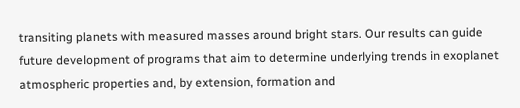transiting planets with measured masses around bright stars. Our results can guide future development of programs that aim to determine underlying trends in exoplanet atmospheric properties and, by extension, formation and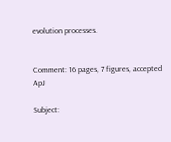evolution processes.


Comment: 16 pages, 7 figures, accepted ApJ

Subject: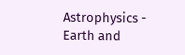Astrophysics - Earth and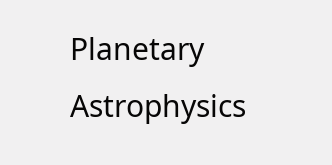Planetary Astrophysics